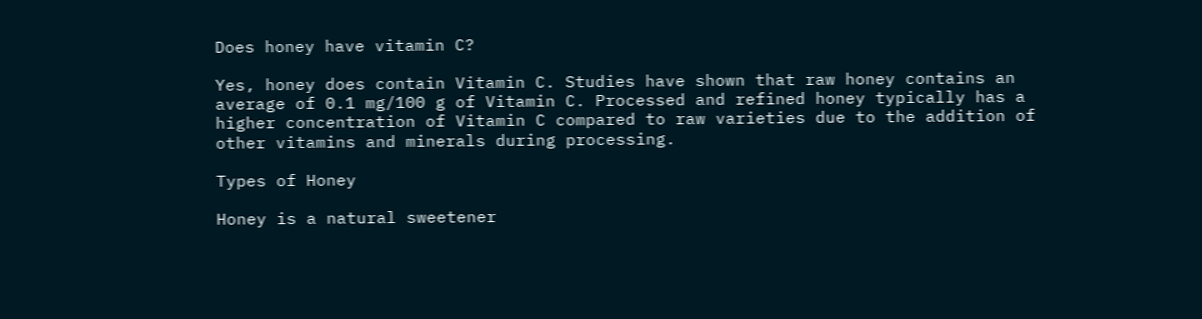Does honey have vitamin C?

Yes, honey does contain Vitamin C. Studies have shown that raw honey contains an average of 0.1 mg/100 g of Vitamin C. Processed and refined honey typically has a higher concentration of Vitamin C compared to raw varieties due to the addition of other vitamins and minerals during processing.

Types of Honey

Honey is a natural sweetener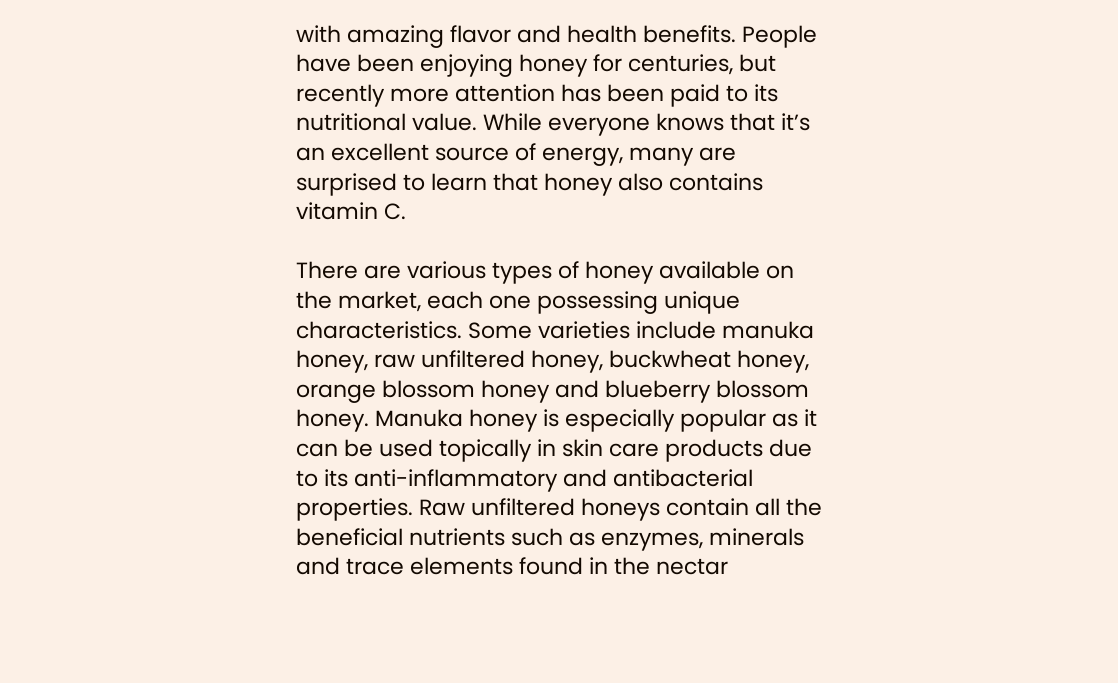with amazing flavor and health benefits. People have been enjoying honey for centuries, but recently more attention has been paid to its nutritional value. While everyone knows that it’s an excellent source of energy, many are surprised to learn that honey also contains vitamin C.

There are various types of honey available on the market, each one possessing unique characteristics. Some varieties include manuka honey, raw unfiltered honey, buckwheat honey, orange blossom honey and blueberry blossom honey. Manuka honey is especially popular as it can be used topically in skin care products due to its anti-inflammatory and antibacterial properties. Raw unfiltered honeys contain all the beneficial nutrients such as enzymes, minerals and trace elements found in the nectar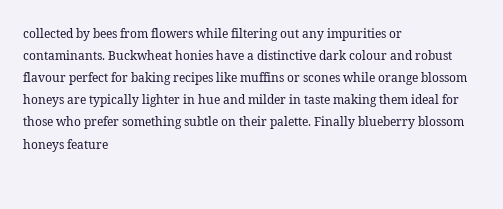collected by bees from flowers while filtering out any impurities or contaminants. Buckwheat honies have a distinctive dark colour and robust flavour perfect for baking recipes like muffins or scones while orange blossom honeys are typically lighter in hue and milder in taste making them ideal for those who prefer something subtle on their palette. Finally blueberry blossom honeys feature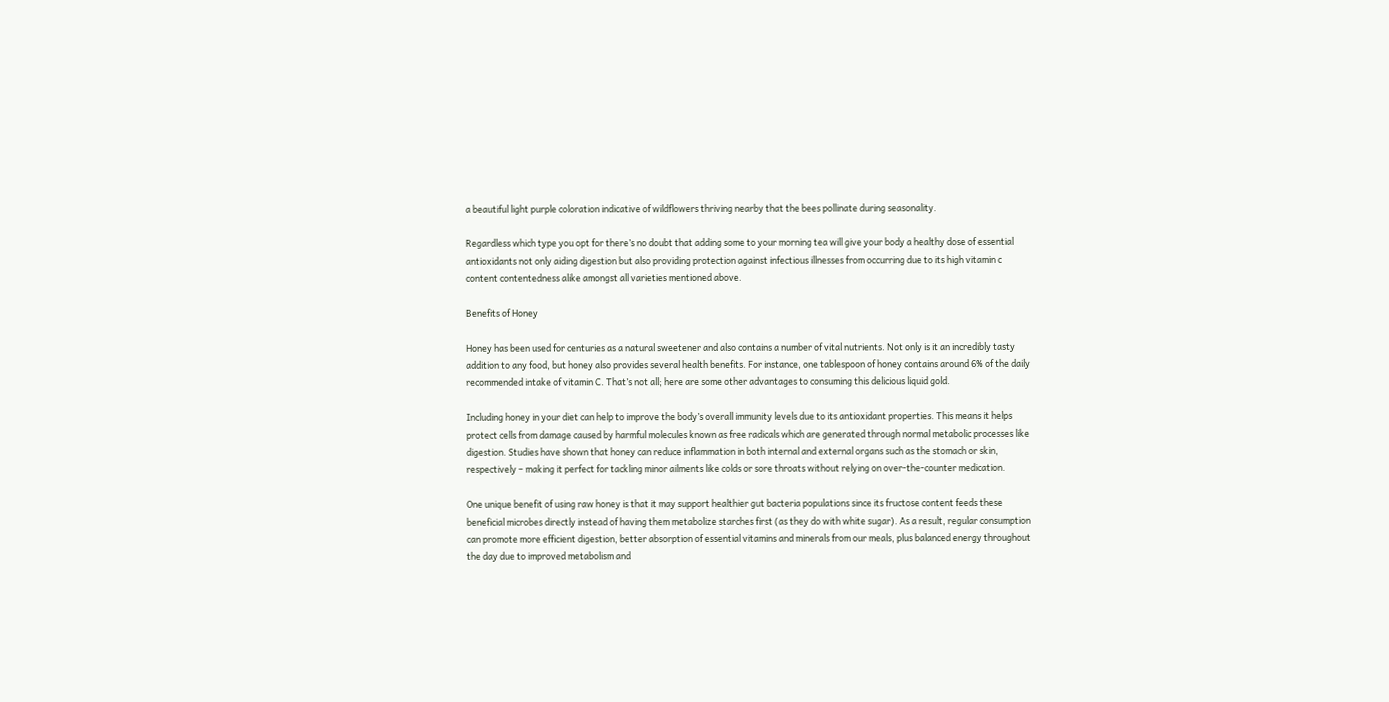a beautiful light purple coloration indicative of wildflowers thriving nearby that the bees pollinate during seasonality.

Regardless which type you opt for there’s no doubt that adding some to your morning tea will give your body a healthy dose of essential antioxidants not only aiding digestion but also providing protection against infectious illnesses from occurring due to its high vitamin c content contentedness alike amongst all varieties mentioned above.

Benefits of Honey

Honey has been used for centuries as a natural sweetener and also contains a number of vital nutrients. Not only is it an incredibly tasty addition to any food, but honey also provides several health benefits. For instance, one tablespoon of honey contains around 6% of the daily recommended intake of vitamin C. That’s not all; here are some other advantages to consuming this delicious liquid gold.

Including honey in your diet can help to improve the body’s overall immunity levels due to its antioxidant properties. This means it helps protect cells from damage caused by harmful molecules known as free radicals which are generated through normal metabolic processes like digestion. Studies have shown that honey can reduce inflammation in both internal and external organs such as the stomach or skin, respectively – making it perfect for tackling minor ailments like colds or sore throats without relying on over-the-counter medication.

One unique benefit of using raw honey is that it may support healthier gut bacteria populations since its fructose content feeds these beneficial microbes directly instead of having them metabolize starches first (as they do with white sugar). As a result, regular consumption can promote more efficient digestion, better absorption of essential vitamins and minerals from our meals, plus balanced energy throughout the day due to improved metabolism and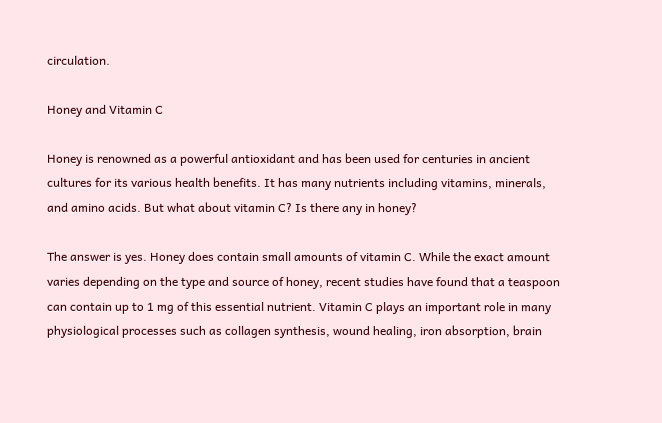circulation.

Honey and Vitamin C

Honey is renowned as a powerful antioxidant and has been used for centuries in ancient cultures for its various health benefits. It has many nutrients including vitamins, minerals, and amino acids. But what about vitamin C? Is there any in honey?

The answer is yes. Honey does contain small amounts of vitamin C. While the exact amount varies depending on the type and source of honey, recent studies have found that a teaspoon can contain up to 1 mg of this essential nutrient. Vitamin C plays an important role in many physiological processes such as collagen synthesis, wound healing, iron absorption, brain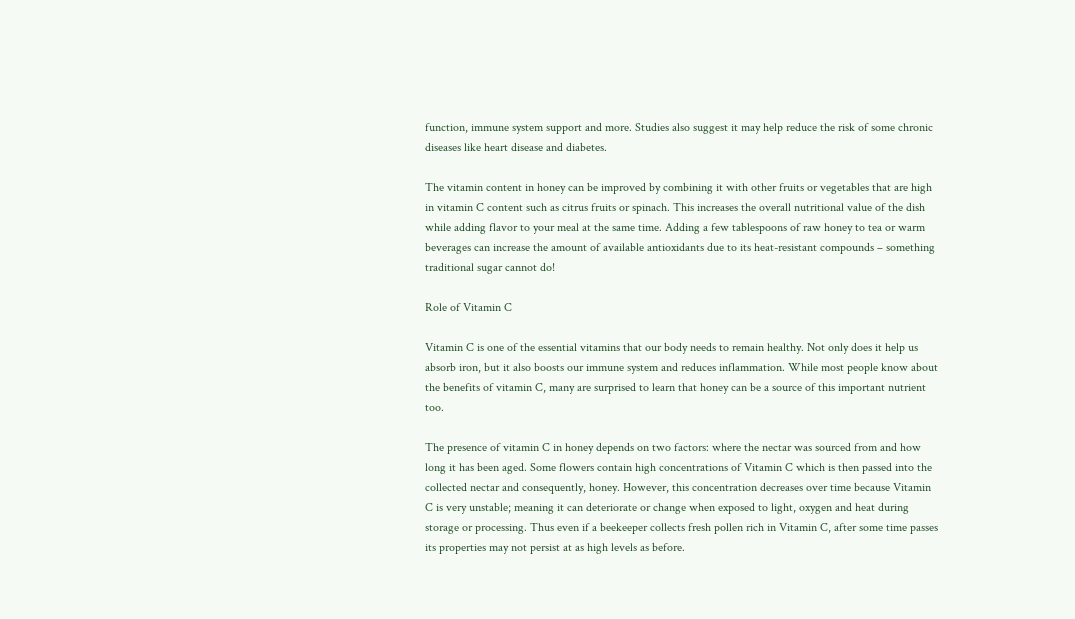function, immune system support and more. Studies also suggest it may help reduce the risk of some chronic diseases like heart disease and diabetes.

The vitamin content in honey can be improved by combining it with other fruits or vegetables that are high in vitamin C content such as citrus fruits or spinach. This increases the overall nutritional value of the dish while adding flavor to your meal at the same time. Adding a few tablespoons of raw honey to tea or warm beverages can increase the amount of available antioxidants due to its heat-resistant compounds – something traditional sugar cannot do!

Role of Vitamin C

Vitamin C is one of the essential vitamins that our body needs to remain healthy. Not only does it help us absorb iron, but it also boosts our immune system and reduces inflammation. While most people know about the benefits of vitamin C, many are surprised to learn that honey can be a source of this important nutrient too.

The presence of vitamin C in honey depends on two factors: where the nectar was sourced from and how long it has been aged. Some flowers contain high concentrations of Vitamin C which is then passed into the collected nectar and consequently, honey. However, this concentration decreases over time because Vitamin C is very unstable; meaning it can deteriorate or change when exposed to light, oxygen and heat during storage or processing. Thus even if a beekeeper collects fresh pollen rich in Vitamin C, after some time passes its properties may not persist at as high levels as before.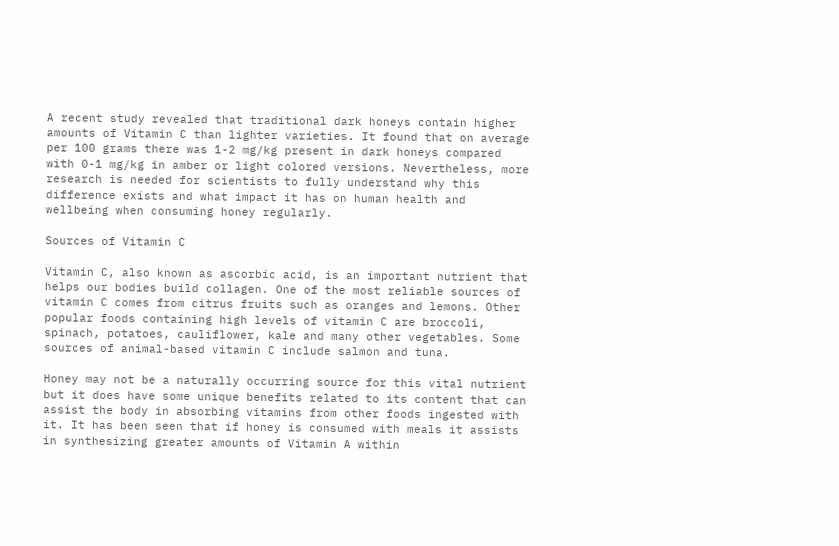A recent study revealed that traditional dark honeys contain higher amounts of Vitamin C than lighter varieties. It found that on average per 100 grams there was 1-2 mg/kg present in dark honeys compared with 0-1 mg/kg in amber or light colored versions. Nevertheless, more research is needed for scientists to fully understand why this difference exists and what impact it has on human health and wellbeing when consuming honey regularly.

Sources of Vitamin C

Vitamin C, also known as ascorbic acid, is an important nutrient that helps our bodies build collagen. One of the most reliable sources of vitamin C comes from citrus fruits such as oranges and lemons. Other popular foods containing high levels of vitamin C are broccoli, spinach, potatoes, cauliflower, kale and many other vegetables. Some sources of animal-based vitamin C include salmon and tuna.

Honey may not be a naturally occurring source for this vital nutrient but it does have some unique benefits related to its content that can assist the body in absorbing vitamins from other foods ingested with it. It has been seen that if honey is consumed with meals it assists in synthesizing greater amounts of Vitamin A within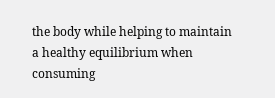the body while helping to maintain a healthy equilibrium when consuming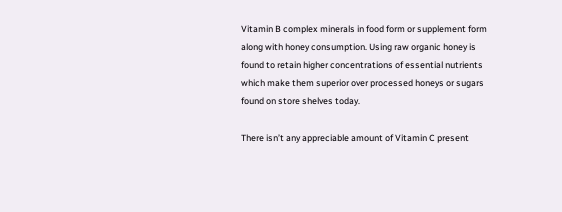Vitamin B complex minerals in food form or supplement form along with honey consumption. Using raw organic honey is found to retain higher concentrations of essential nutrients which make them superior over processed honeys or sugars found on store shelves today.

There isn’t any appreciable amount of Vitamin C present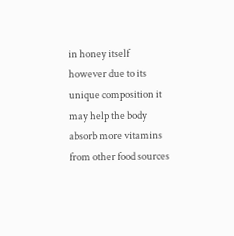in honey itself however due to its unique composition it may help the body absorb more vitamins from other food sources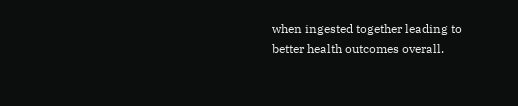when ingested together leading to better health outcomes overall.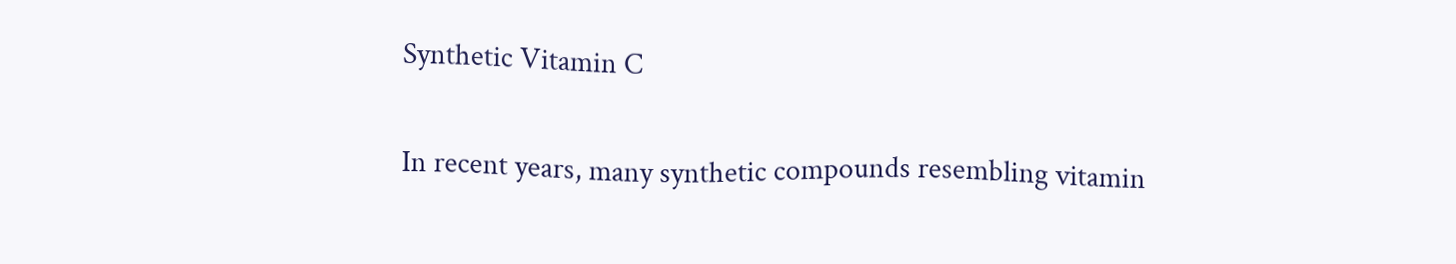Synthetic Vitamin C

In recent years, many synthetic compounds resembling vitamin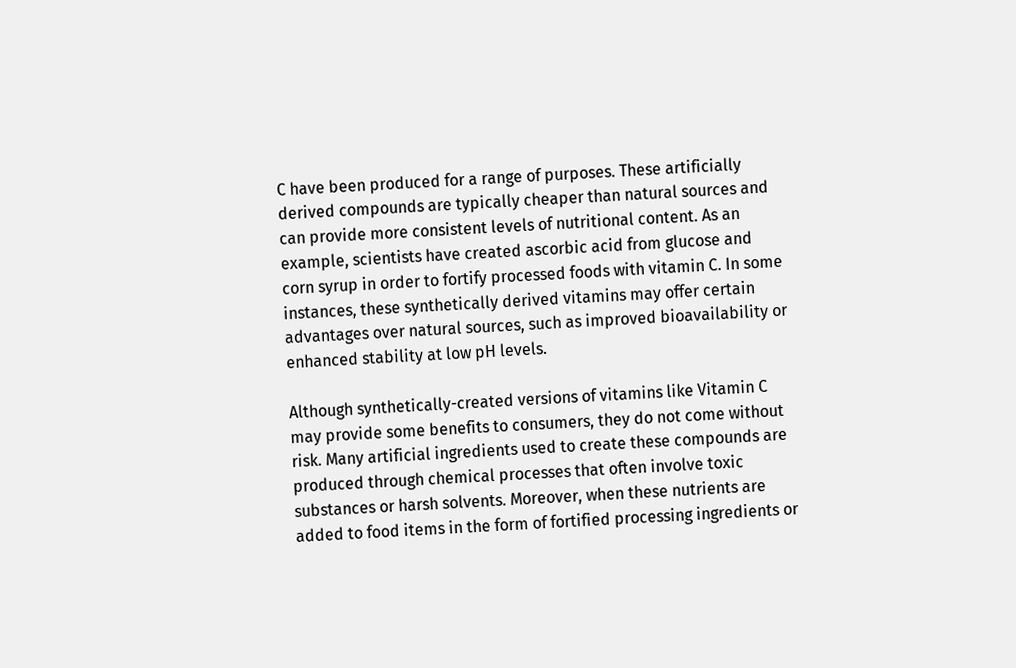C have been produced for a range of purposes. These artificially derived compounds are typically cheaper than natural sources and can provide more consistent levels of nutritional content. As an example, scientists have created ascorbic acid from glucose and corn syrup in order to fortify processed foods with vitamin C. In some instances, these synthetically derived vitamins may offer certain advantages over natural sources, such as improved bioavailability or enhanced stability at low pH levels.

Although synthetically-created versions of vitamins like Vitamin C may provide some benefits to consumers, they do not come without risk. Many artificial ingredients used to create these compounds are produced through chemical processes that often involve toxic substances or harsh solvents. Moreover, when these nutrients are added to food items in the form of fortified processing ingredients or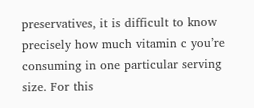preservatives, it is difficult to know precisely how much vitamin c you’re consuming in one particular serving size. For this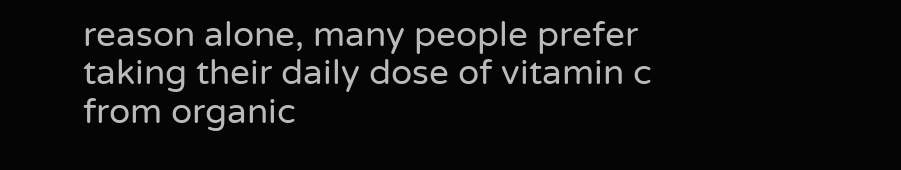reason alone, many people prefer taking their daily dose of vitamin c from organic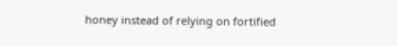honey instead of relying on fortified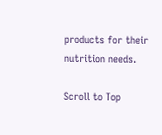products for their nutrition needs.

Scroll to Top